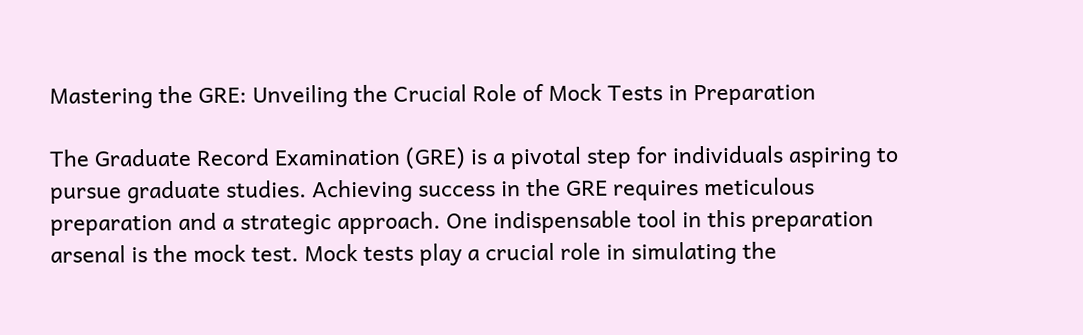Mastering the GRE: Unveiling the Crucial Role of Mock Tests in Preparation

The Graduate Record Examination (GRE) is a pivotal step for individuals aspiring to pursue graduate studies. Achieving success in the GRE requires meticulous preparation and a strategic approach. One indispensable tool in this preparation arsenal is the mock test. Mock tests play a crucial role in simulating the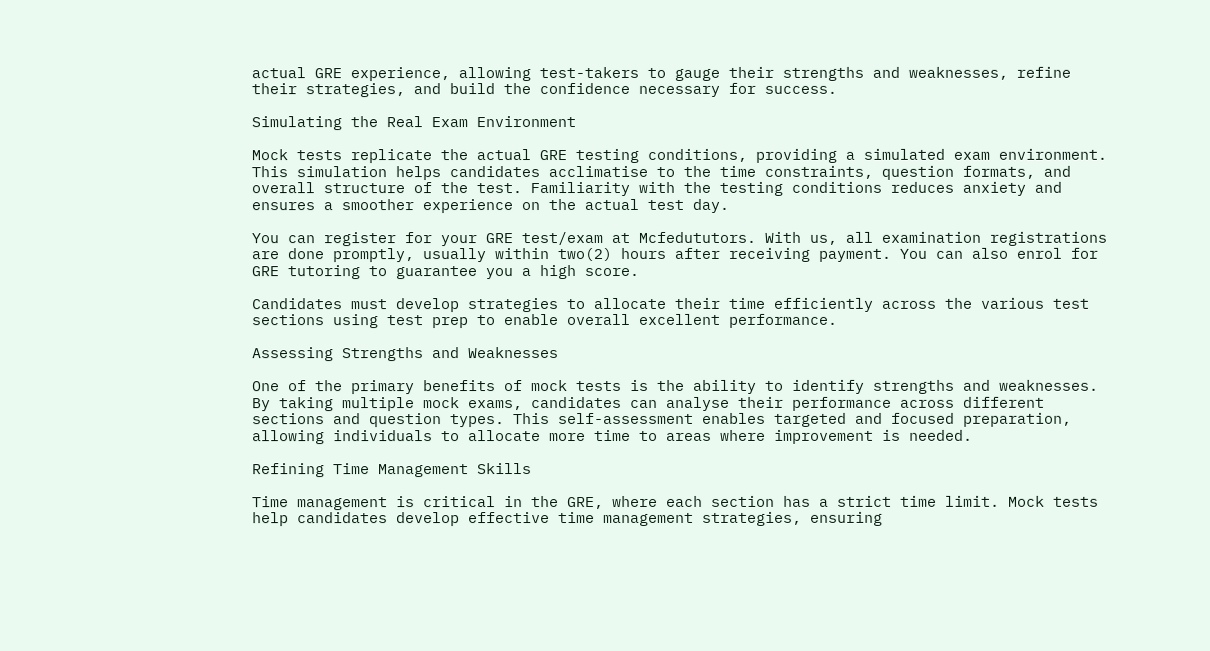actual GRE experience, allowing test-takers to gauge their strengths and weaknesses, refine their strategies, and build the confidence necessary for success.

Simulating the Real Exam Environment

Mock tests replicate the actual GRE testing conditions, providing a simulated exam environment. This simulation helps candidates acclimatise to the time constraints, question formats, and overall structure of the test. Familiarity with the testing conditions reduces anxiety and ensures a smoother experience on the actual test day.

You can register for your GRE test/exam at Mcfedututors. With us, all examination registrations are done promptly, usually within two(2) hours after receiving payment. You can also enrol for GRE tutoring to guarantee you a high score.

Candidates must develop strategies to allocate their time efficiently across the various test sections using test prep to enable overall excellent performance.

Assessing Strengths and Weaknesses

One of the primary benefits of mock tests is the ability to identify strengths and weaknesses. By taking multiple mock exams, candidates can analyse their performance across different sections and question types. This self-assessment enables targeted and focused preparation, allowing individuals to allocate more time to areas where improvement is needed.

Refining Time Management Skills

Time management is critical in the GRE, where each section has a strict time limit. Mock tests help candidates develop effective time management strategies, ensuring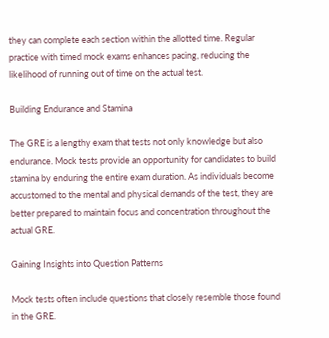they can complete each section within the allotted time. Regular practice with timed mock exams enhances pacing, reducing the likelihood of running out of time on the actual test.

Building Endurance and Stamina

The GRE is a lengthy exam that tests not only knowledge but also endurance. Mock tests provide an opportunity for candidates to build stamina by enduring the entire exam duration. As individuals become accustomed to the mental and physical demands of the test, they are better prepared to maintain focus and concentration throughout the actual GRE.

Gaining Insights into Question Patterns

Mock tests often include questions that closely resemble those found in the GRE.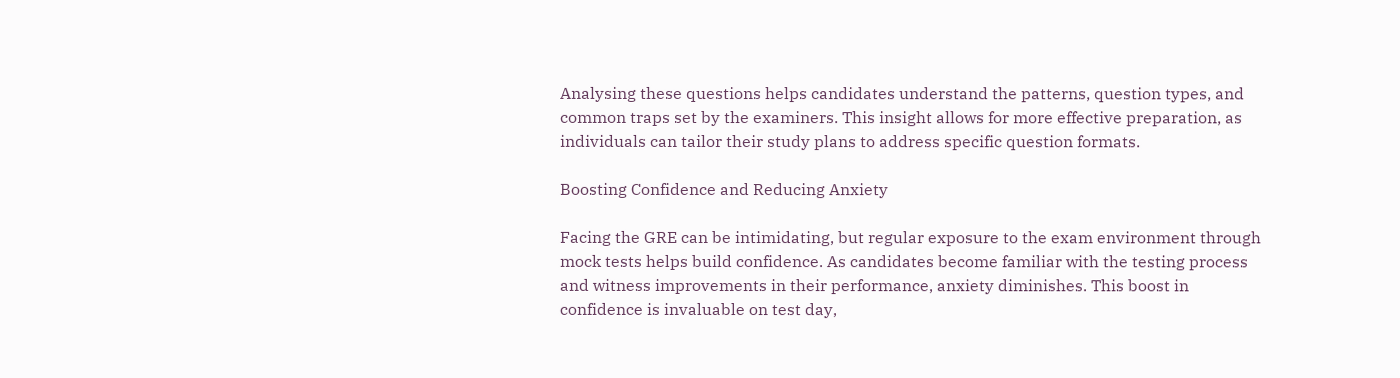Analysing these questions helps candidates understand the patterns, question types, and common traps set by the examiners. This insight allows for more effective preparation, as individuals can tailor their study plans to address specific question formats.

Boosting Confidence and Reducing Anxiety

Facing the GRE can be intimidating, but regular exposure to the exam environment through mock tests helps build confidence. As candidates become familiar with the testing process and witness improvements in their performance, anxiety diminishes. This boost in confidence is invaluable on test day,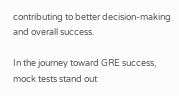contributing to better decision-making and overall success.

In the journey toward GRE success, mock tests stand out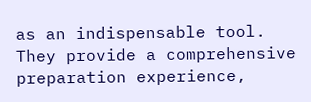as an indispensable tool. They provide a comprehensive preparation experience,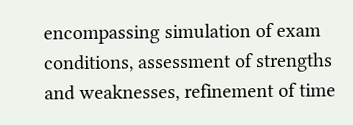encompassing simulation of exam conditions, assessment of strengths and weaknesses, refinement of time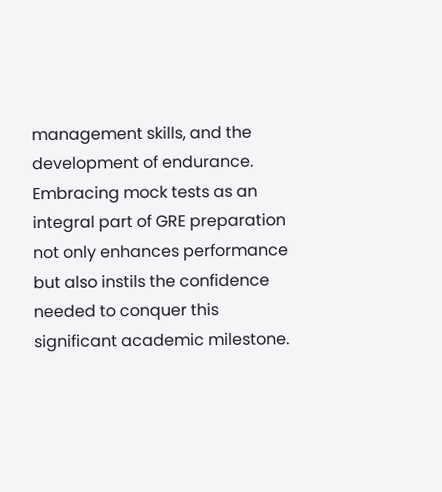management skills, and the development of endurance. Embracing mock tests as an integral part of GRE preparation not only enhances performance but also instils the confidence needed to conquer this significant academic milestone.